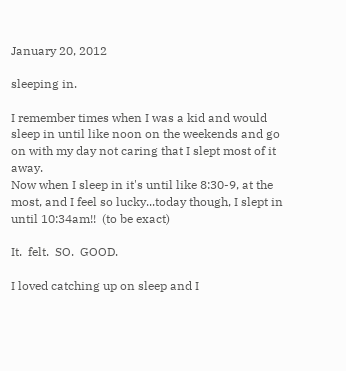January 20, 2012

sleeping in.

I remember times when I was a kid and would sleep in until like noon on the weekends and go on with my day not caring that I slept most of it away.
Now when I sleep in it's until like 8:30-9, at the most, and I feel so lucky...today though, I slept in until 10:34am!!  (to be exact)

It.  felt.  SO.  GOOD.

I loved catching up on sleep and I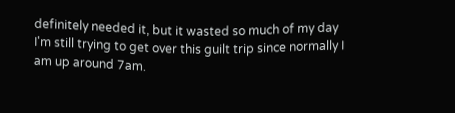definitely needed it, but it wasted so much of my day I'm still trying to get over this guilt trip since normally I am up around 7am.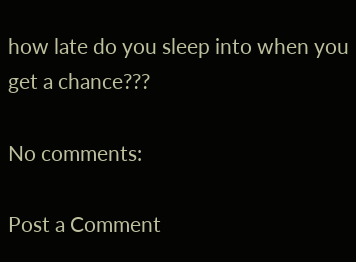how late do you sleep into when you get a chance???

No comments:

Post a Comment